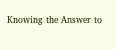Knowing the Answer to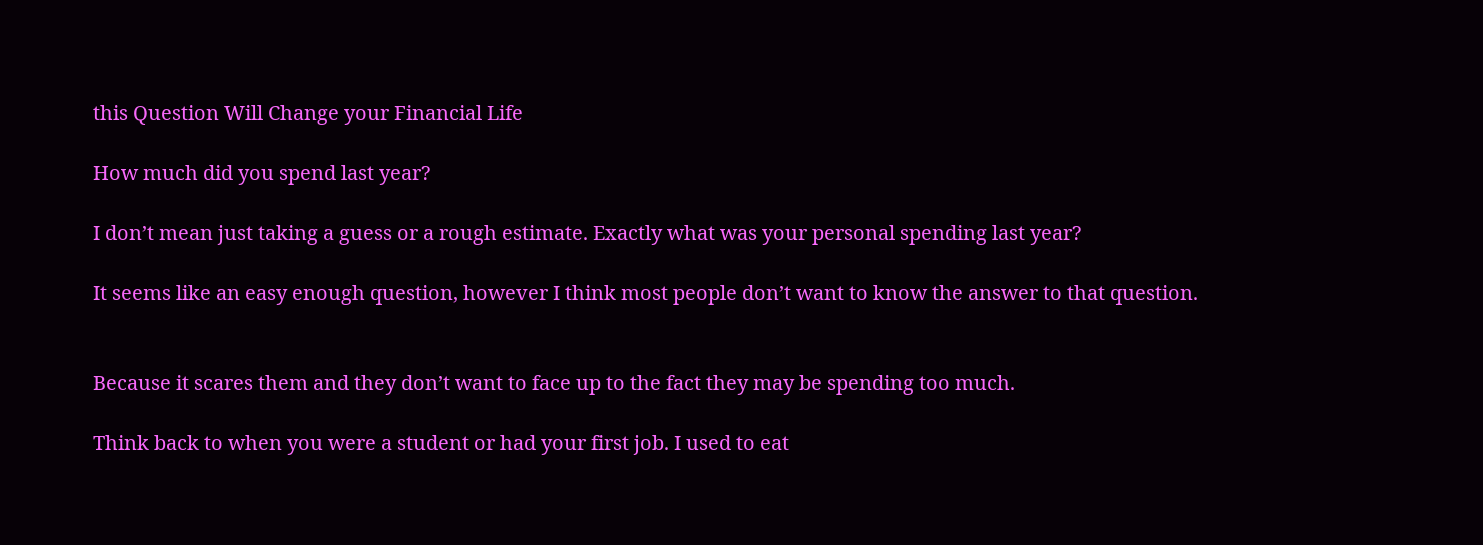this Question Will Change your Financial Life

How much did you spend last year?

I don’t mean just taking a guess or a rough estimate. Exactly what was your personal spending last year?

It seems like an easy enough question, however I think most people don’t want to know the answer to that question.


Because it scares them and they don’t want to face up to the fact they may be spending too much.

Think back to when you were a student or had your first job. I used to eat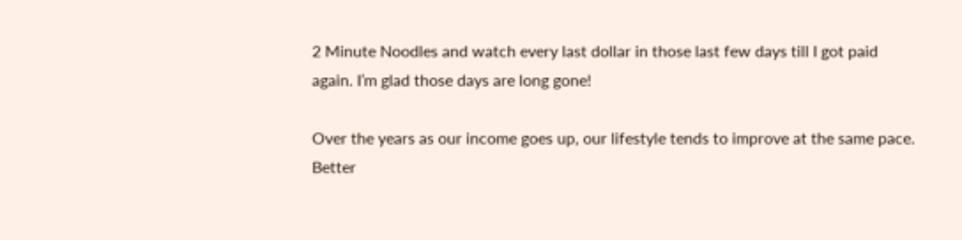2 Minute Noodles and watch every last dollar in those last few days till I got paid again. I’m glad those days are long gone!

Over the years as our income goes up, our lifestyle tends to improve at the same pace. Better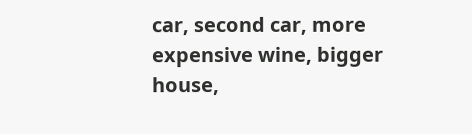car, second car, more expensive wine, bigger house,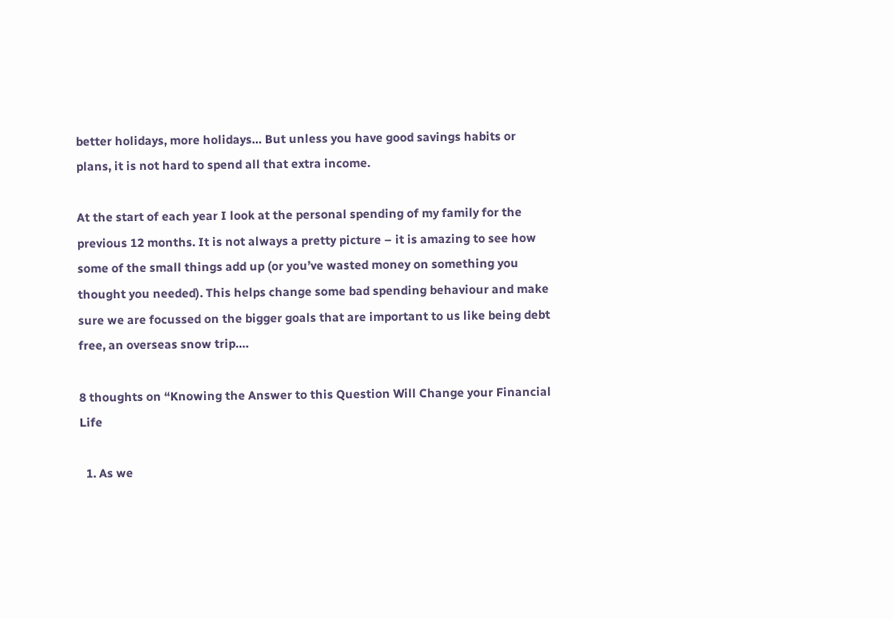better holidays, more holidays… But unless you have good savings habits or plans, it is not hard to spend all that extra income.

At the start of each year I look at the personal spending of my family for the previous 12 months. It is not always a pretty picture – it is amazing to see how some of the small things add up (or you’ve wasted money on something you thought you needed). This helps change some bad spending behaviour and make sure we are focussed on the bigger goals that are important to us like being debt free, an overseas snow trip….

8 thoughts on “Knowing the Answer to this Question Will Change your Financial Life

  1. As we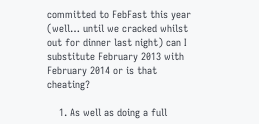committed to FebFast this year (well… until we cracked whilst out for dinner last night) can I substitute February 2013 with February 2014 or is that cheating?

    1. As well as doing a full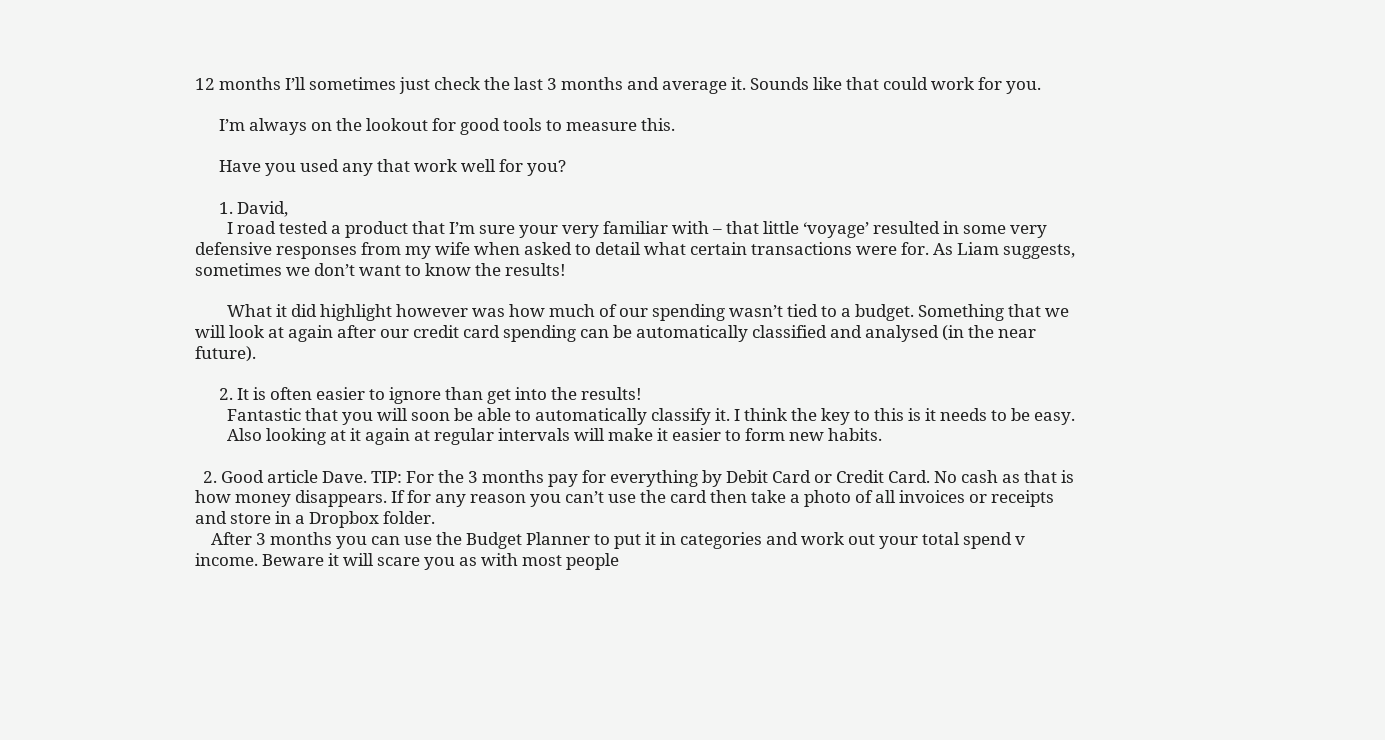12 months I’ll sometimes just check the last 3 months and average it. Sounds like that could work for you.

      I’m always on the lookout for good tools to measure this.

      Have you used any that work well for you?

      1. David,
        I road tested a product that I’m sure your very familiar with – that little ‘voyage’ resulted in some very defensive responses from my wife when asked to detail what certain transactions were for. As Liam suggests, sometimes we don’t want to know the results!

        What it did highlight however was how much of our spending wasn’t tied to a budget. Something that we will look at again after our credit card spending can be automatically classified and analysed (in the near future).

      2. It is often easier to ignore than get into the results!
        Fantastic that you will soon be able to automatically classify it. I think the key to this is it needs to be easy.
        Also looking at it again at regular intervals will make it easier to form new habits.

  2. Good article Dave. TIP: For the 3 months pay for everything by Debit Card or Credit Card. No cash as that is how money disappears. If for any reason you can’t use the card then take a photo of all invoices or receipts and store in a Dropbox folder.
    After 3 months you can use the Budget Planner to put it in categories and work out your total spend v income. Beware it will scare you as with most people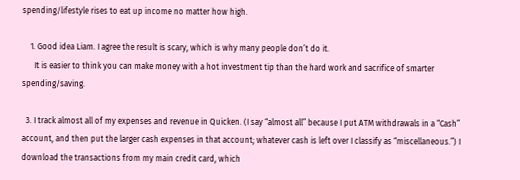spending/lifestyle rises to eat up income no matter how high.

    1. Good idea Liam. I agree the result is scary, which is why many people don’t do it.
      It is easier to think you can make money with a hot investment tip than the hard work and sacrifice of smarter spending/saving.

  3. I track almost all of my expenses and revenue in Quicken. (I say “almost all” because I put ATM withdrawals in a “Cash” account, and then put the larger cash expenses in that account; whatever cash is left over I classify as “miscellaneous.”) I download the transactions from my main credit card, which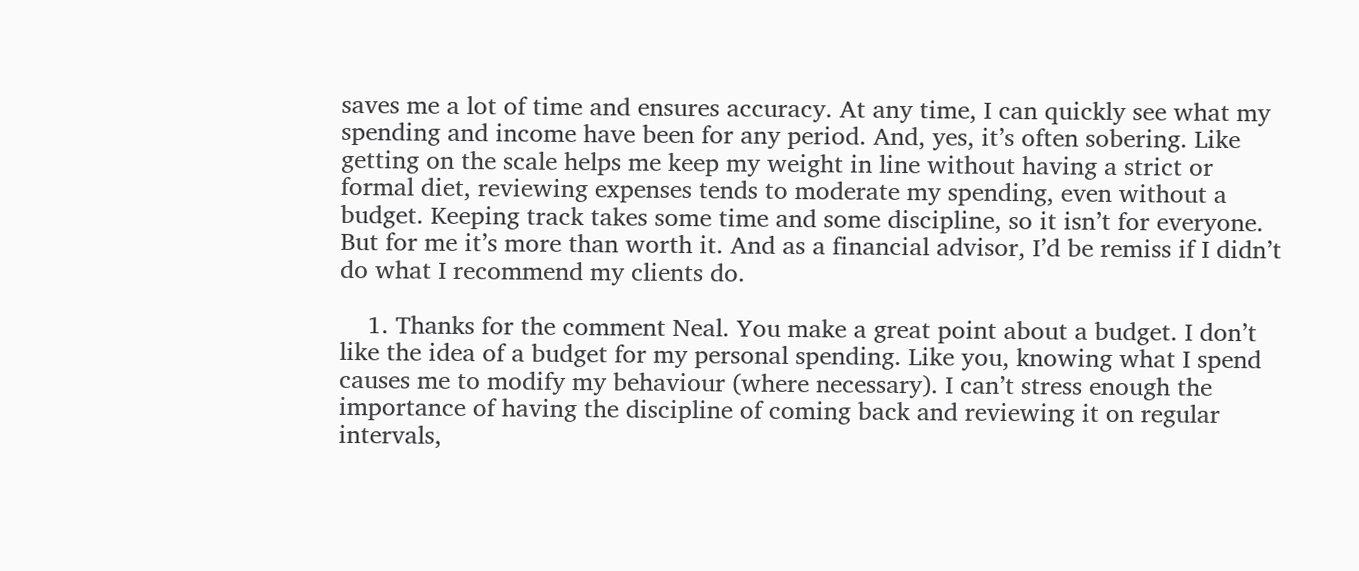saves me a lot of time and ensures accuracy. At any time, I can quickly see what my spending and income have been for any period. And, yes, it’s often sobering. Like getting on the scale helps me keep my weight in line without having a strict or formal diet, reviewing expenses tends to moderate my spending, even without a budget. Keeping track takes some time and some discipline, so it isn’t for everyone. But for me it’s more than worth it. And as a financial advisor, I’d be remiss if I didn’t do what I recommend my clients do.

    1. Thanks for the comment Neal. You make a great point about a budget. I don’t like the idea of a budget for my personal spending. Like you, knowing what I spend causes me to modify my behaviour (where necessary). I can’t stress enough the importance of having the discipline of coming back and reviewing it on regular intervals,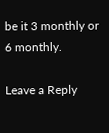be it 3 monthly or 6 monthly.

Leave a Reply